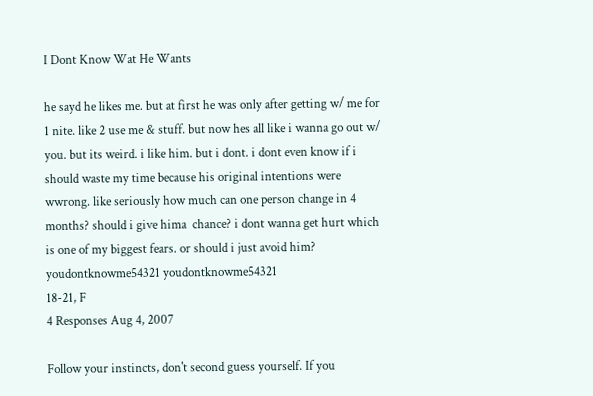I Dont Know Wat He Wants

he sayd he likes me. but at first he was only after getting w/ me for 1 nite. like 2 use me & stuff. but now hes all like i wanna go out w/ you. but its weird. i like him. but i dont. i dont even know if i should waste my time because his original intentions were wwrong. like seriously how much can one person change in 4 months? should i give hima  chance? i dont wanna get hurt which is one of my biggest fears. or should i just avoid him?
youdontknowme54321 youdontknowme54321
18-21, F
4 Responses Aug 4, 2007

Follow your instincts, don't second guess yourself. If you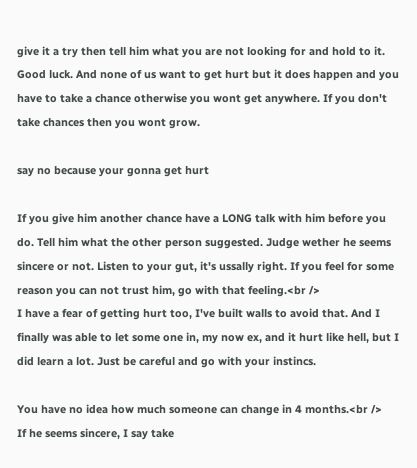give it a try then tell him what you are not looking for and hold to it. Good luck. And none of us want to get hurt but it does happen and you have to take a chance otherwise you wont get anywhere. If you don't take chances then you wont grow.

say no because your gonna get hurt

If you give him another chance have a LONG talk with him before you do. Tell him what the other person suggested. Judge wether he seems sincere or not. Listen to your gut, it's ussally right. If you feel for some reason you can not trust him, go with that feeling.<br />
I have a fear of getting hurt too, I've built walls to avoid that. And I finally was able to let some one in, my now ex, and it hurt like hell, but I did learn a lot. Just be careful and go with your instincs.

You have no idea how much someone can change in 4 months.<br />
If he seems sincere, I say take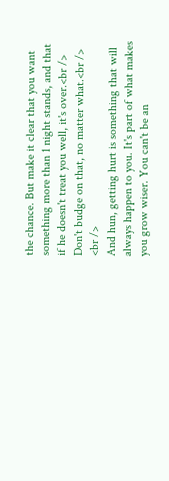the chance. But make it clear that you want something more than 1 night stands, and that if he doesn't treat you well, it's over.<br />
Don't budge on that, no matter what.<br />
<br />
And hun, getting hurt is something that will always happen to you. It's part of what makes you grow wiser. You can't be an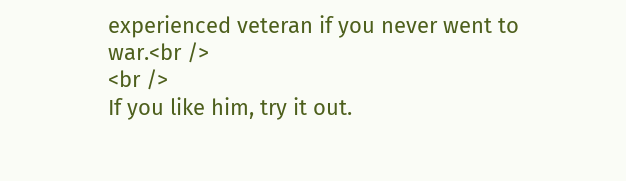experienced veteran if you never went to war.<br />
<br />
If you like him, try it out.